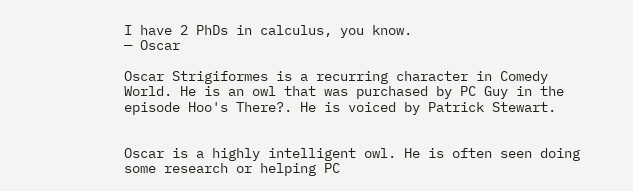I have 2 PhDs in calculus, you know.
— Oscar

Oscar Strigiformes is a recurring character in Comedy World. He is an owl that was purchased by PC Guy in the episode Hoo's There?. He is voiced by Patrick Stewart.


Oscar is a highly intelligent owl. He is often seen doing some research or helping PC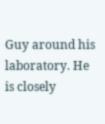Guy around his laboratory. He is closely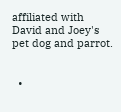affiliated with David and Joey's pet dog and parrot.


  •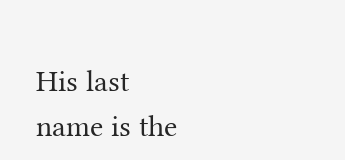His last name is the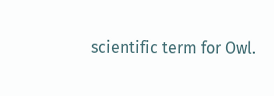scientific term for Owl.